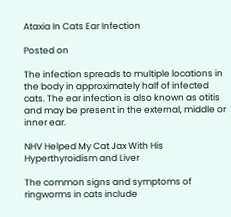Ataxia In Cats Ear Infection

Posted on

The infection spreads to multiple locations in the body in approximately half of infected cats. The ear infection is also known as otitis and may be present in the external, middle or inner ear.

NHV Helped My Cat Jax With His Hyperthyroidism and Liver

The common signs and symptoms of ringworms in cats include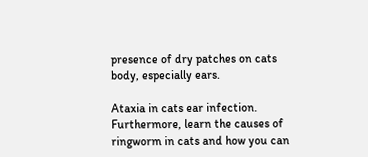presence of dry patches on cats body, especially ears.

Ataxia in cats ear infection. Furthermore, learn the causes of ringworm in cats and how you can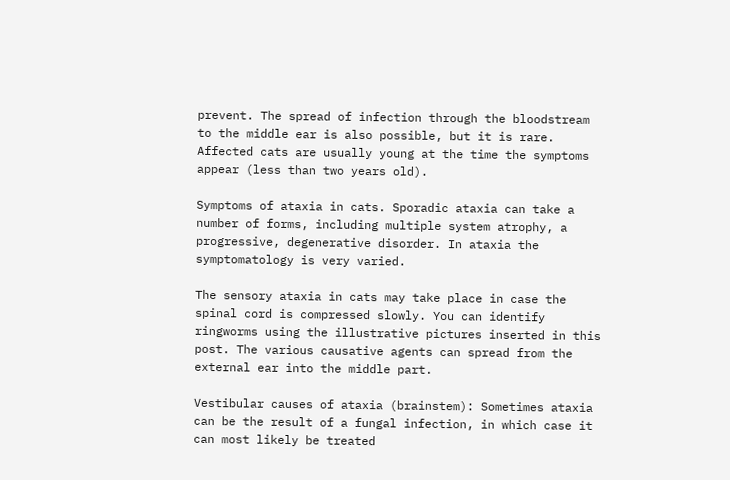prevent. The spread of infection through the bloodstream to the middle ear is also possible, but it is rare. Affected cats are usually young at the time the symptoms appear (less than two years old).

Symptoms of ataxia in cats. Sporadic ataxia can take a number of forms, including multiple system atrophy, a progressive, degenerative disorder. In ataxia the symptomatology is very varied.

The sensory ataxia in cats may take place in case the spinal cord is compressed slowly. You can identify ringworms using the illustrative pictures inserted in this post. The various causative agents can spread from the external ear into the middle part.

Vestibular causes of ataxia (brainstem): Sometimes ataxia can be the result of a fungal infection, in which case it can most likely be treated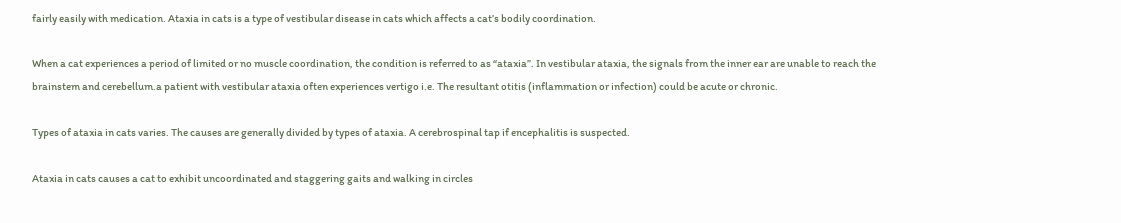fairly easily with medication. Ataxia in cats is a type of vestibular disease in cats which affects a cat’s bodily coordination.

When a cat experiences a period of limited or no muscle coordination, the condition is referred to as “ataxia”. In vestibular ataxia, the signals from the inner ear are unable to reach the brainstem and cerebellum.a patient with vestibular ataxia often experiences vertigo i.e. The resultant otitis (inflammation or infection) could be acute or chronic.

Types of ataxia in cats varies. The causes are generally divided by types of ataxia. A cerebrospinal tap if encephalitis is suspected.

Ataxia in cats causes a cat to exhibit uncoordinated and staggering gaits and walking in circles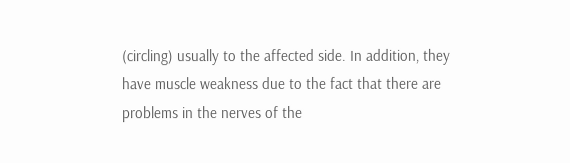(circling) usually to the affected side. In addition, they have muscle weakness due to the fact that there are problems in the nerves of the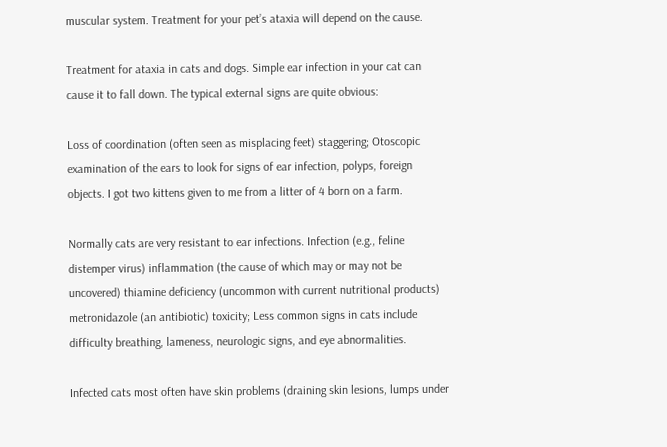muscular system. Treatment for your pet’s ataxia will depend on the cause.

Treatment for ataxia in cats and dogs. Simple ear infection in your cat can cause it to fall down. The typical external signs are quite obvious:

Loss of coordination (often seen as misplacing feet) staggering; Otoscopic examination of the ears to look for signs of ear infection, polyps, foreign objects. I got two kittens given to me from a litter of 4 born on a farm.

Normally cats are very resistant to ear infections. Infection (e.g., feline distemper virus) inflammation (the cause of which may or may not be uncovered) thiamine deficiency (uncommon with current nutritional products) metronidazole (an antibiotic) toxicity; Less common signs in cats include difficulty breathing, lameness, neurologic signs, and eye abnormalities.

Infected cats most often have skin problems (draining skin lesions, lumps under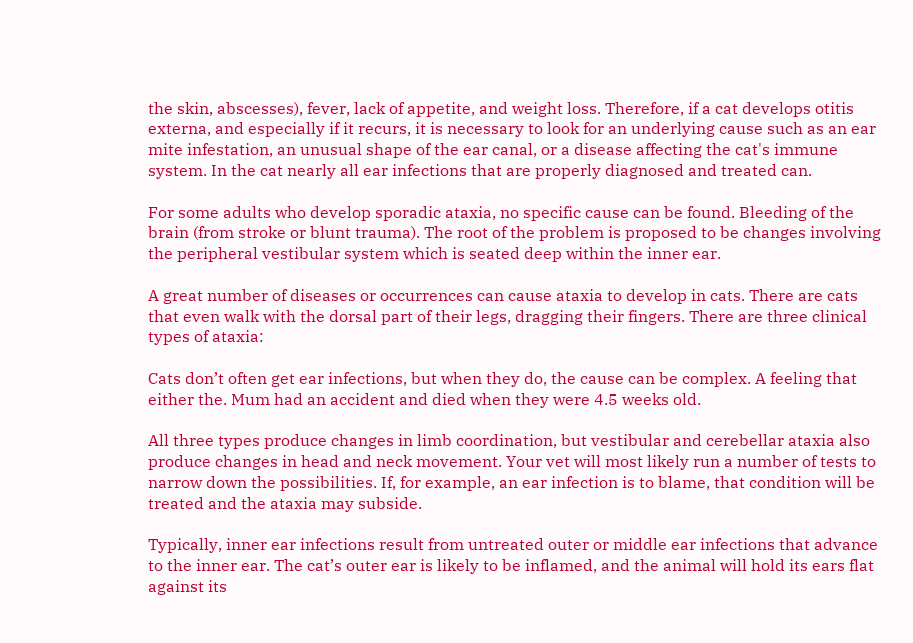the skin, abscesses), fever, lack of appetite, and weight loss. Therefore, if a cat develops otitis externa, and especially if it recurs, it is necessary to look for an underlying cause such as an ear mite infestation, an unusual shape of the ear canal, or a disease affecting the cat's immune system. In the cat nearly all ear infections that are properly diagnosed and treated can.

For some adults who develop sporadic ataxia, no specific cause can be found. Bleeding of the brain (from stroke or blunt trauma). The root of the problem is proposed to be changes involving the peripheral vestibular system which is seated deep within the inner ear.

A great number of diseases or occurrences can cause ataxia to develop in cats. There are cats that even walk with the dorsal part of their legs, dragging their fingers. There are three clinical types of ataxia:

Cats don’t often get ear infections, but when they do, the cause can be complex. A feeling that either the. Mum had an accident and died when they were 4.5 weeks old.

All three types produce changes in limb coordination, but vestibular and cerebellar ataxia also produce changes in head and neck movement. Your vet will most likely run a number of tests to narrow down the possibilities. If, for example, an ear infection is to blame, that condition will be treated and the ataxia may subside.

Typically, inner ear infections result from untreated outer or middle ear infections that advance to the inner ear. The cat’s outer ear is likely to be inflamed, and the animal will hold its ears flat against its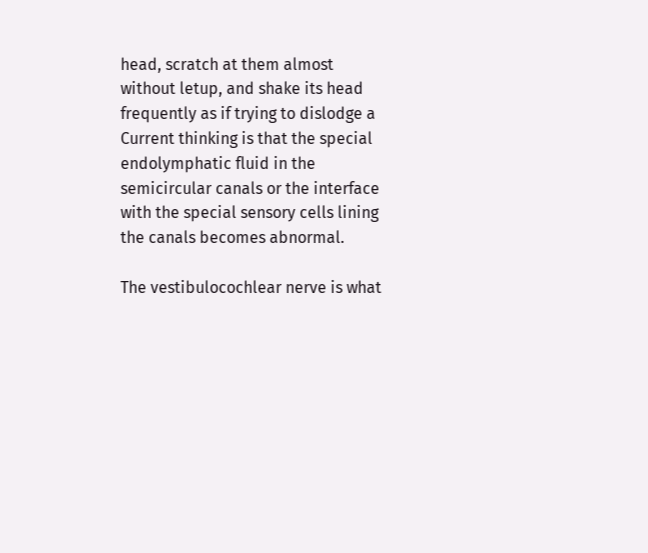head, scratch at them almost without letup, and shake its head frequently as if trying to dislodge a Current thinking is that the special endolymphatic fluid in the semicircular canals or the interface with the special sensory cells lining the canals becomes abnormal.

The vestibulocochlear nerve is what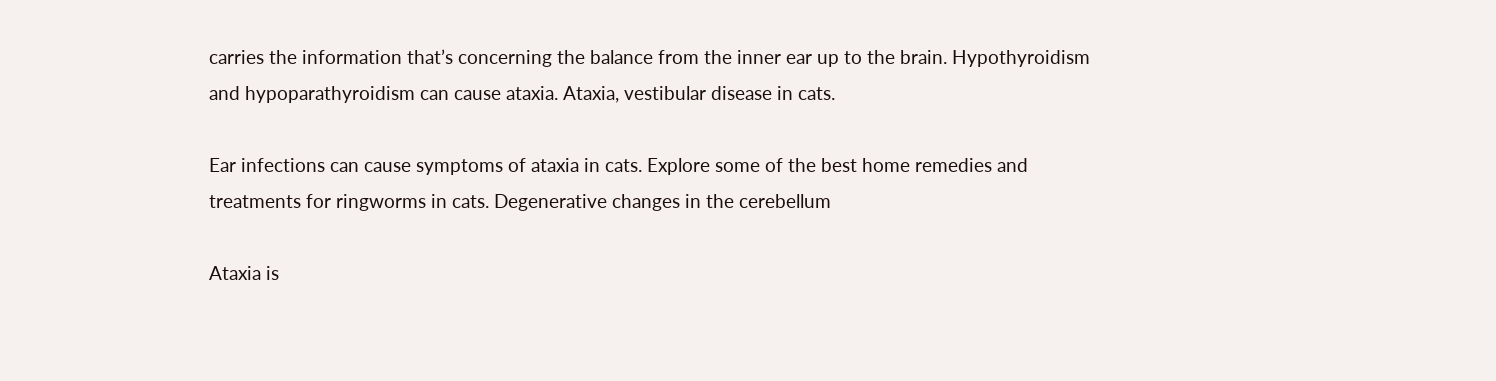carries the information that’s concerning the balance from the inner ear up to the brain. Hypothyroidism and hypoparathyroidism can cause ataxia. Ataxia, vestibular disease in cats.

Ear infections can cause symptoms of ataxia in cats. Explore some of the best home remedies and treatments for ringworms in cats. Degenerative changes in the cerebellum

Ataxia is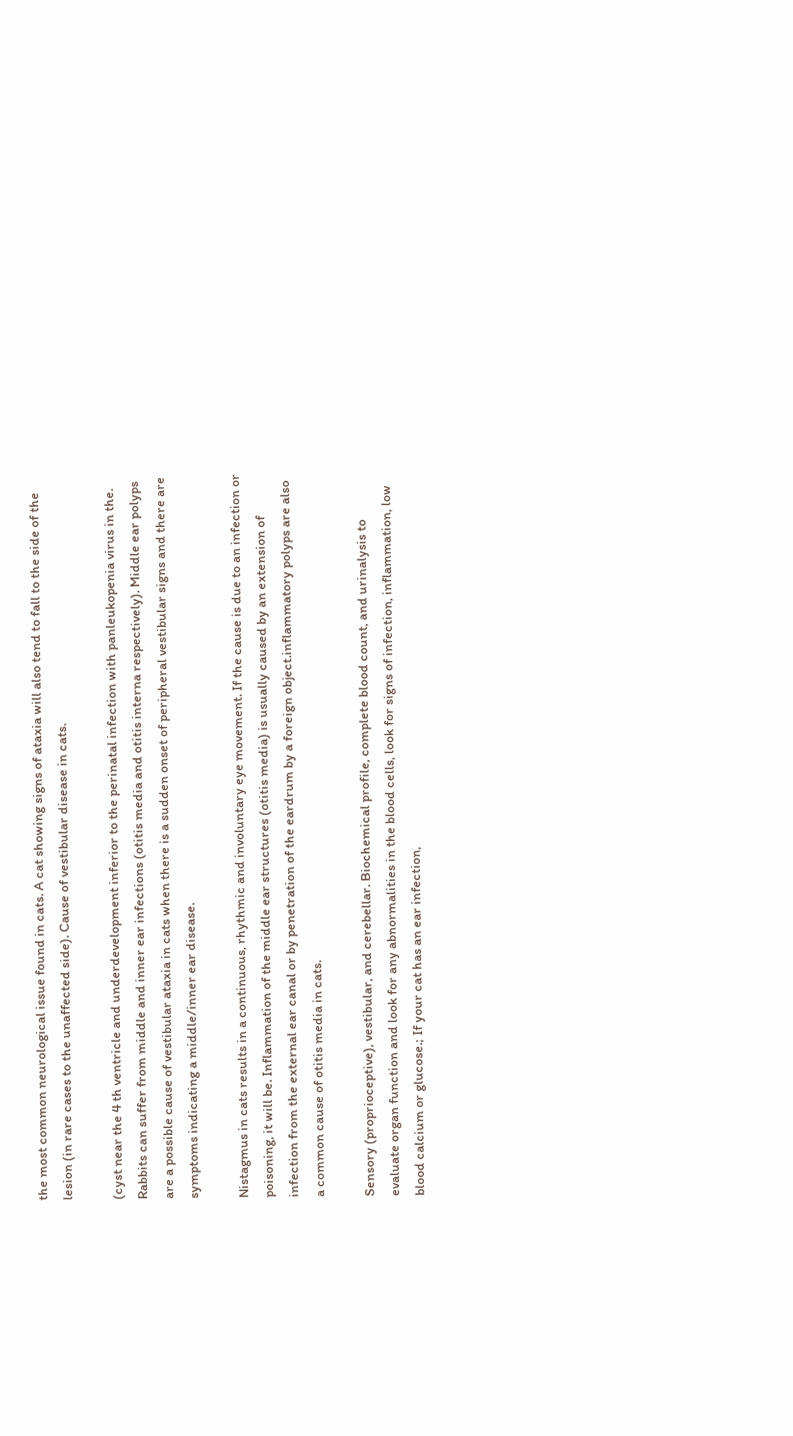the most common neurological issue found in cats. A cat showing signs of ataxia will also tend to fall to the side of the lesion (in rare cases to the unaffected side). Cause of vestibular disease in cats.

(cyst near the 4 th ventricle and underdevelopment inferior to the perinatal infection with panleukopenia virus in the. Rabbits can suffer from middle and inner ear infections (otitis media and otitis interna respectively). Middle ear polyps are a possible cause of vestibular ataxia in cats when there is a sudden onset of peripheral vestibular signs and there are symptoms indicating a middle/inner ear disease.

Nistagmus in cats results in a continuous, rhythmic and involuntary eye movement. If the cause is due to an infection or poisoning, it will be. Inflammation of the middle ear structures (otitis media) is usually caused by an extension of infection from the external ear canal or by penetration of the eardrum by a foreign object.inflammatory polyps are also a common cause of otitis media in cats.

Sensory (proprioceptive), vestibular, and cerebellar. Biochemical profile, complete blood count, and urinalysis to evaluate organ function and look for any abnormalities in the blood cells, look for signs of infection, inflammation, low blood calcium or glucose.; If your cat has an ear infection,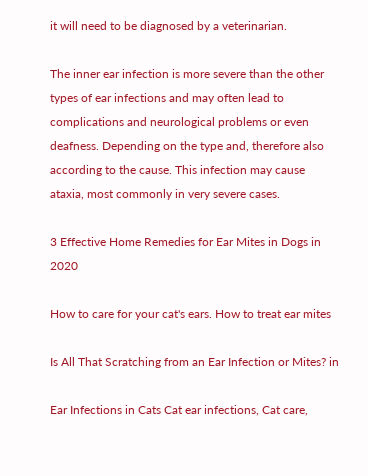it will need to be diagnosed by a veterinarian.

The inner ear infection is more severe than the other types of ear infections and may often lead to complications and neurological problems or even deafness. Depending on the type and, therefore also according to the cause. This infection may cause ataxia, most commonly in very severe cases.

3 Effective Home Remedies for Ear Mites in Dogs in 2020

How to care for your cat's ears. How to treat ear mites

Is All That Scratching from an Ear Infection or Mites? in

Ear Infections in Cats Cat ear infections, Cat care,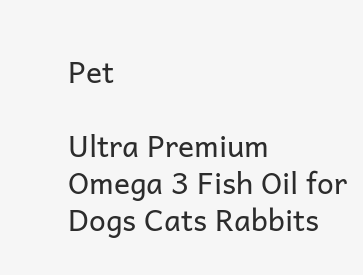Pet

Ultra Premium Omega 3 Fish Oil for Dogs Cats Rabbits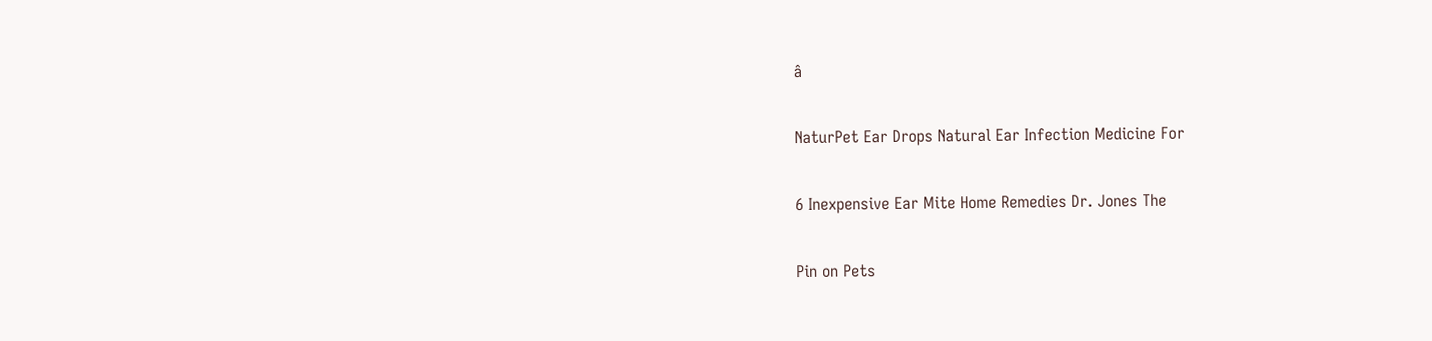â

NaturPet Ear Drops Natural Ear Infection Medicine For

6 Inexpensive Ear Mite Home Remedies Dr. Jones The

Pin on Pets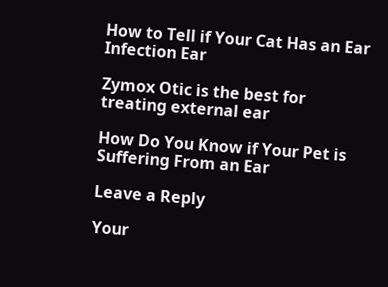How to Tell if Your Cat Has an Ear Infection Ear

Zymox Otic is the best for treating external ear

How Do You Know if Your Pet is Suffering From an Ear

Leave a Reply

Your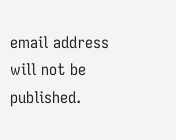email address will not be published.